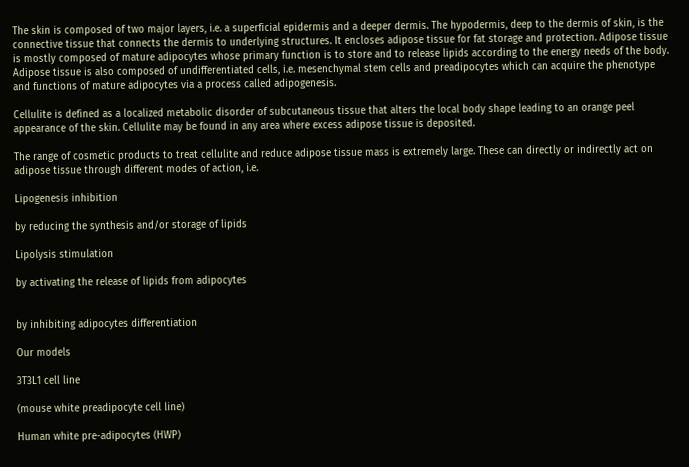The skin is composed of two major layers, i.e. a superficial epidermis and a deeper dermis. The hypodermis, deep to the dermis of skin, is the connective tissue that connects the dermis to underlying structures. It encloses adipose tissue for fat storage and protection. Adipose tissue is mostly composed of mature adipocytes whose primary function is to store and to release lipids according to the energy needs of the body. Adipose tissue is also composed of undifferentiated cells, i.e. mesenchymal stem cells and preadipocytes which can acquire the phenotype and functions of mature adipocytes via a process called adipogenesis.

Cellulite is defined as a localized metabolic disorder of subcutaneous tissue that alters the local body shape leading to an orange peel appearance of the skin. Cellulite may be found in any area where excess adipose tissue is deposited.

The range of cosmetic products to treat cellulite and reduce adipose tissue mass is extremely large. These can directly or indirectly act on adipose tissue through different modes of action, i.e.

Lipogenesis inhibition

by reducing the synthesis and/or storage of lipids

Lipolysis stimulation

by activating the release of lipids from adipocytes


by inhibiting adipocytes differentiation

Our models

3T3L1 cell line

(mouse white preadipocyte cell line)

Human white pre-adipocytes (HWP)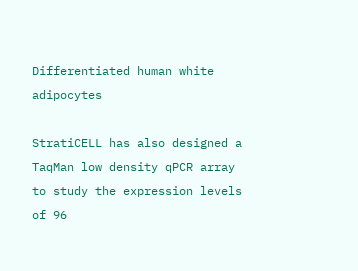Differentiated human white adipocytes

StratiCELL has also designed a TaqMan low density qPCR array to study the expression levels of 96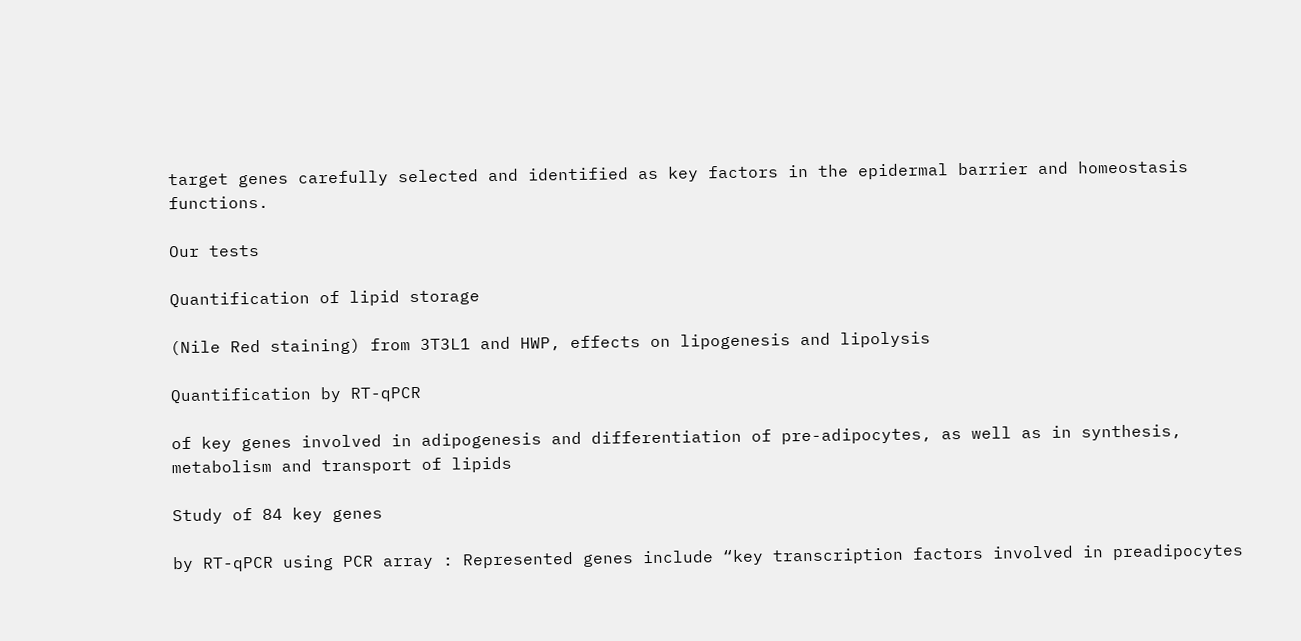target genes carefully selected and identified as key factors in the epidermal barrier and homeostasis functions.

Our tests

Quantification of lipid storage

(Nile Red staining) from 3T3L1 and HWP, effects on lipogenesis and lipolysis

Quantification by RT-qPCR

of key genes involved in adipogenesis and differentiation of pre-adipocytes, as well as in synthesis, metabolism and transport of lipids

Study of 84 key genes

by RT-qPCR using PCR array : Represented genes include “key transcription factors involved in preadipocytes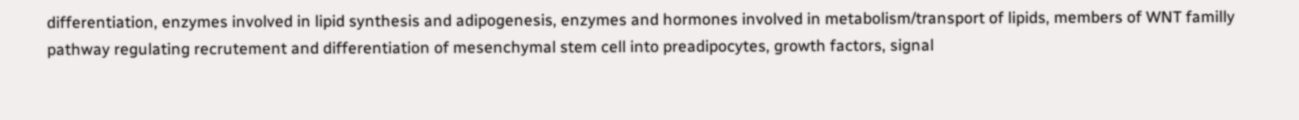differentiation, enzymes involved in lipid synthesis and adipogenesis, enzymes and hormones involved in metabolism/transport of lipids, members of WNT familly pathway regulating recrutement and differentiation of mesenchymal stem cell into preadipocytes, growth factors, signal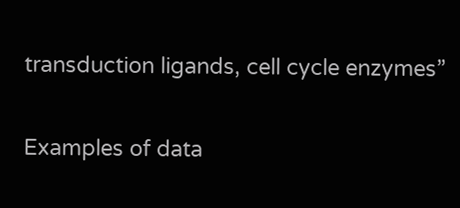transduction ligands, cell cycle enzymes”

Examples of data